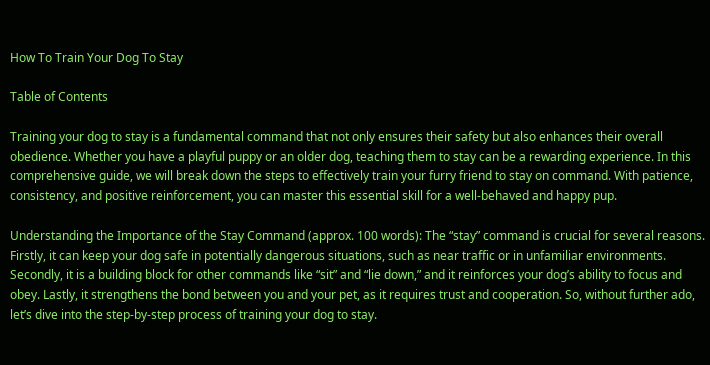How To Train Your Dog To Stay

Table of Contents

Training your dog to stay is a fundamental command that not only ensures their safety but also enhances their overall obedience. Whether you have a playful puppy or an older dog, teaching them to stay can be a rewarding experience. In this comprehensive guide, we will break down the steps to effectively train your furry friend to stay on command. With patience, consistency, and positive reinforcement, you can master this essential skill for a well-behaved and happy pup.

Understanding the Importance of the Stay Command (approx. 100 words): The “stay” command is crucial for several reasons. Firstly, it can keep your dog safe in potentially dangerous situations, such as near traffic or in unfamiliar environments. Secondly, it is a building block for other commands like “sit” and “lie down,” and it reinforces your dog’s ability to focus and obey. Lastly, it strengthens the bond between you and your pet, as it requires trust and cooperation. So, without further ado, let’s dive into the step-by-step process of training your dog to stay.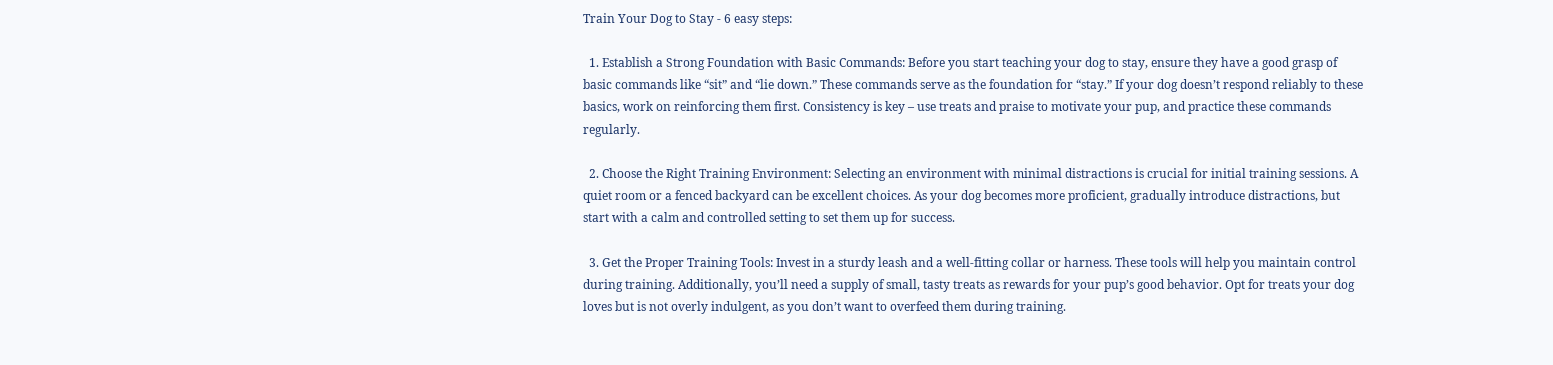Train Your Dog to Stay - 6 easy steps:

  1. Establish a Strong Foundation with Basic Commands: Before you start teaching your dog to stay, ensure they have a good grasp of basic commands like “sit” and “lie down.” These commands serve as the foundation for “stay.” If your dog doesn’t respond reliably to these basics, work on reinforcing them first. Consistency is key – use treats and praise to motivate your pup, and practice these commands regularly.

  2. Choose the Right Training Environment: Selecting an environment with minimal distractions is crucial for initial training sessions. A quiet room or a fenced backyard can be excellent choices. As your dog becomes more proficient, gradually introduce distractions, but start with a calm and controlled setting to set them up for success.

  3. Get the Proper Training Tools: Invest in a sturdy leash and a well-fitting collar or harness. These tools will help you maintain control during training. Additionally, you’ll need a supply of small, tasty treats as rewards for your pup’s good behavior. Opt for treats your dog loves but is not overly indulgent, as you don’t want to overfeed them during training.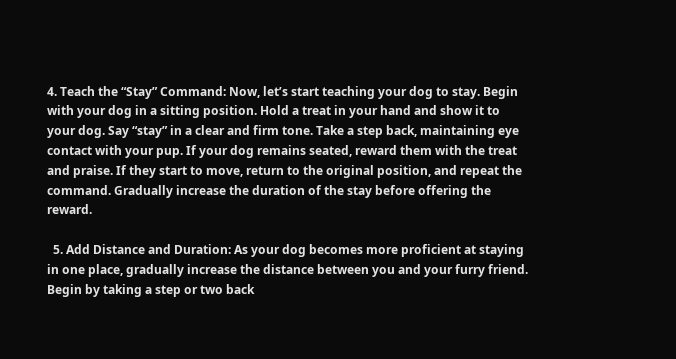4. Teach the “Stay” Command: Now, let’s start teaching your dog to stay. Begin with your dog in a sitting position. Hold a treat in your hand and show it to your dog. Say “stay” in a clear and firm tone. Take a step back, maintaining eye contact with your pup. If your dog remains seated, reward them with the treat and praise. If they start to move, return to the original position, and repeat the command. Gradually increase the duration of the stay before offering the reward.

  5. Add Distance and Duration: As your dog becomes more proficient at staying in one place, gradually increase the distance between you and your furry friend. Begin by taking a step or two back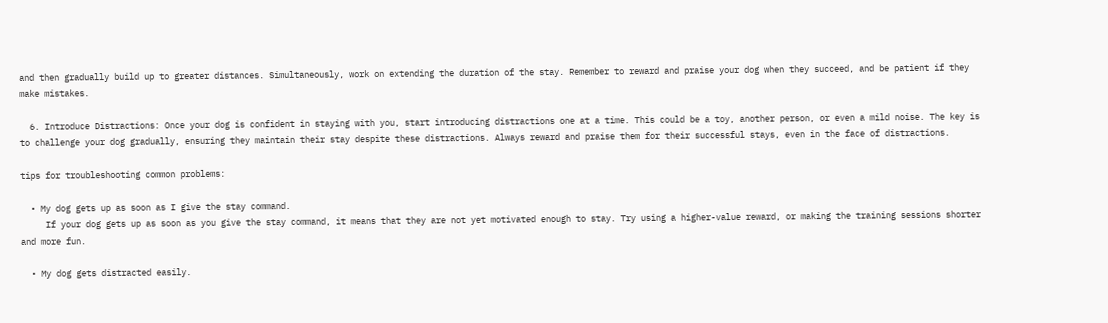and then gradually build up to greater distances. Simultaneously, work on extending the duration of the stay. Remember to reward and praise your dog when they succeed, and be patient if they make mistakes.

  6. Introduce Distractions: Once your dog is confident in staying with you, start introducing distractions one at a time. This could be a toy, another person, or even a mild noise. The key is to challenge your dog gradually, ensuring they maintain their stay despite these distractions. Always reward and praise them for their successful stays, even in the face of distractions.

tips for troubleshooting common problems:

  • My dog gets up as soon as I give the stay command.
     If your dog gets up as soon as you give the stay command, it means that they are not yet motivated enough to stay. Try using a higher-value reward, or making the training sessions shorter and more fun.

  • My dog gets distracted easily.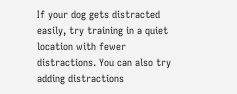If your dog gets distracted easily, try training in a quiet location with fewer distractions. You can also try adding distractions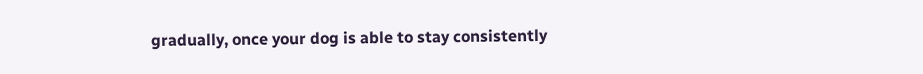gradually, once your dog is able to stay consistently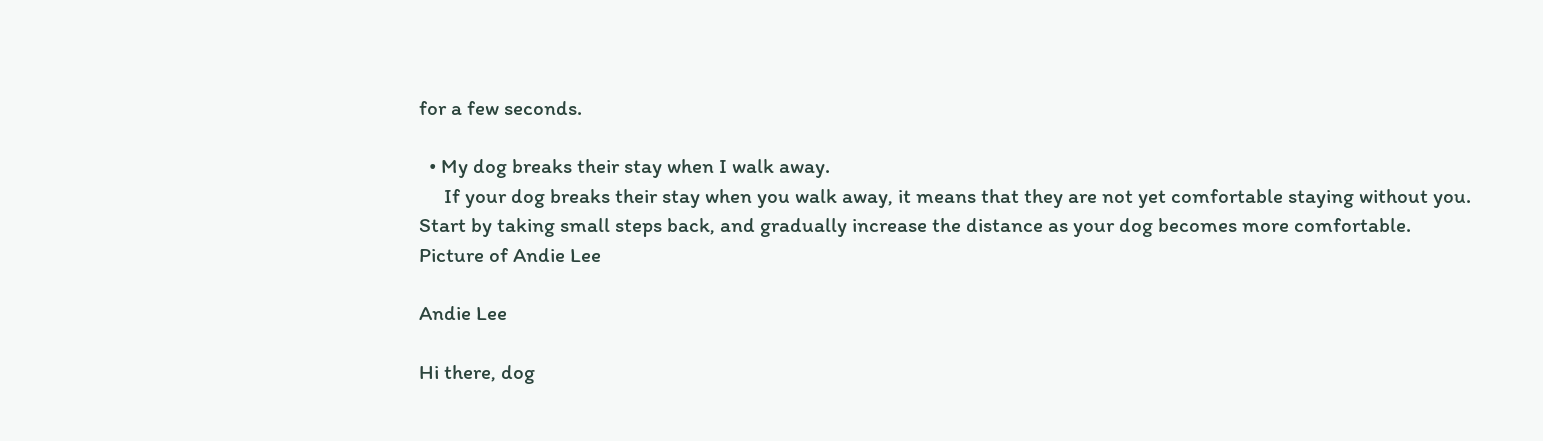for a few seconds.

  • My dog breaks their stay when I walk away.
     If your dog breaks their stay when you walk away, it means that they are not yet comfortable staying without you. Start by taking small steps back, and gradually increase the distance as your dog becomes more comfortable.
Picture of Andie Lee

Andie Lee

Hi there, dog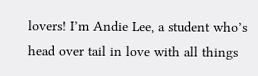lovers! I’m Andie Lee, a student who’s head over tail in love with all things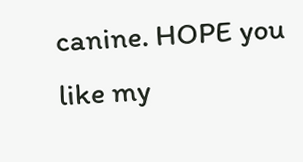canine. HOPE you like my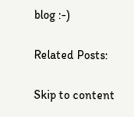blog :-)

Related Posts:

Skip to content